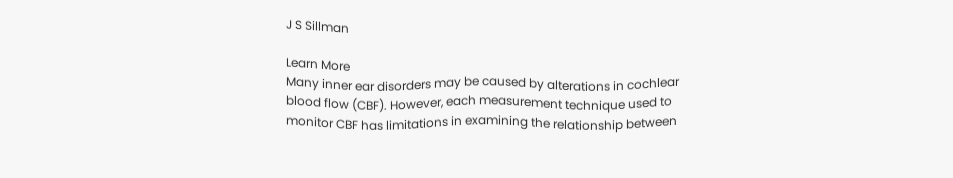J S Sillman

Learn More
Many inner ear disorders may be caused by alterations in cochlear blood flow (CBF). However, each measurement technique used to monitor CBF has limitations in examining the relationship between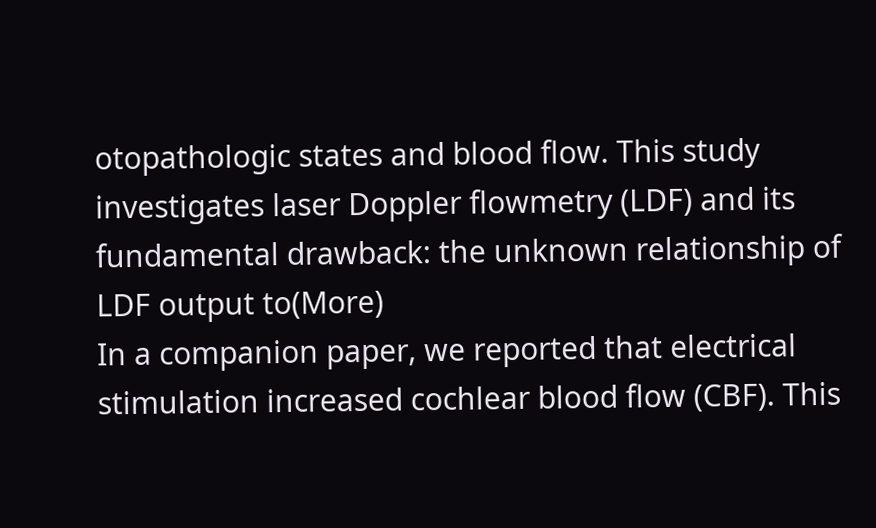otopathologic states and blood flow. This study investigates laser Doppler flowmetry (LDF) and its fundamental drawback: the unknown relationship of LDF output to(More)
In a companion paper, we reported that electrical stimulation increased cochlear blood flow (CBF). This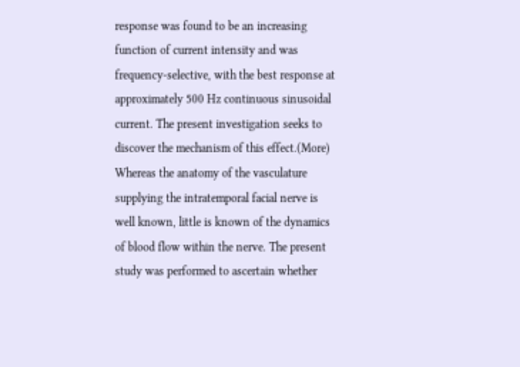response was found to be an increasing function of current intensity and was frequency-selective, with the best response at approximately 500 Hz continuous sinusoidal current. The present investigation seeks to discover the mechanism of this effect.(More)
Whereas the anatomy of the vasculature supplying the intratemporal facial nerve is well known, little is known of the dynamics of blood flow within the nerve. The present study was performed to ascertain whether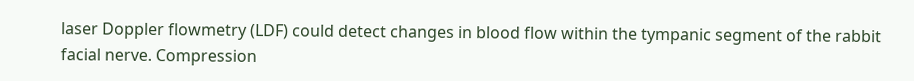laser Doppler flowmetry (LDF) could detect changes in blood flow within the tympanic segment of the rabbit facial nerve. Compression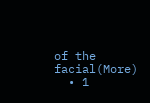of the facial(More)
  • 1